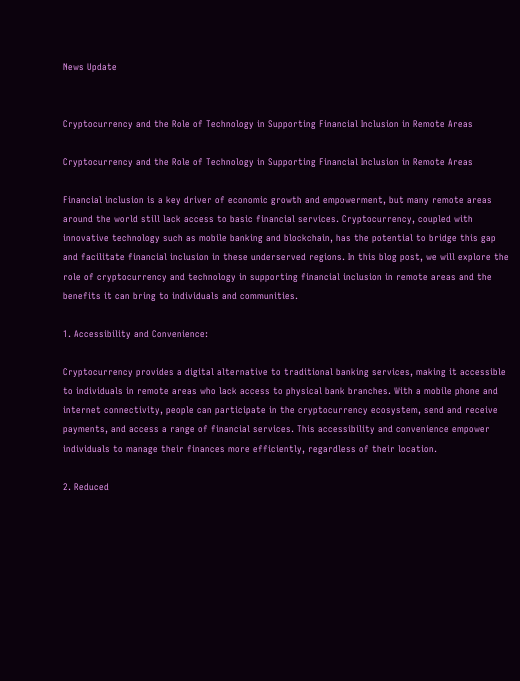News Update


Cryptocurrency and the Role of Technology in Supporting Financial Inclusion in Remote Areas

Cryptocurrency and the Role of Technology in Supporting Financial Inclusion in Remote Areas

Financial inclusion is a key driver of economic growth and empowerment, but many remote areas around the world still lack access to basic financial services. Cryptocurrency, coupled with innovative technology such as mobile banking and blockchain, has the potential to bridge this gap and facilitate financial inclusion in these underserved regions. In this blog post, we will explore the role of cryptocurrency and technology in supporting financial inclusion in remote areas and the benefits it can bring to individuals and communities.

1. Accessibility and Convenience:

Cryptocurrency provides a digital alternative to traditional banking services, making it accessible to individuals in remote areas who lack access to physical bank branches. With a mobile phone and internet connectivity, people can participate in the cryptocurrency ecosystem, send and receive payments, and access a range of financial services. This accessibility and convenience empower individuals to manage their finances more efficiently, regardless of their location.

2. Reduced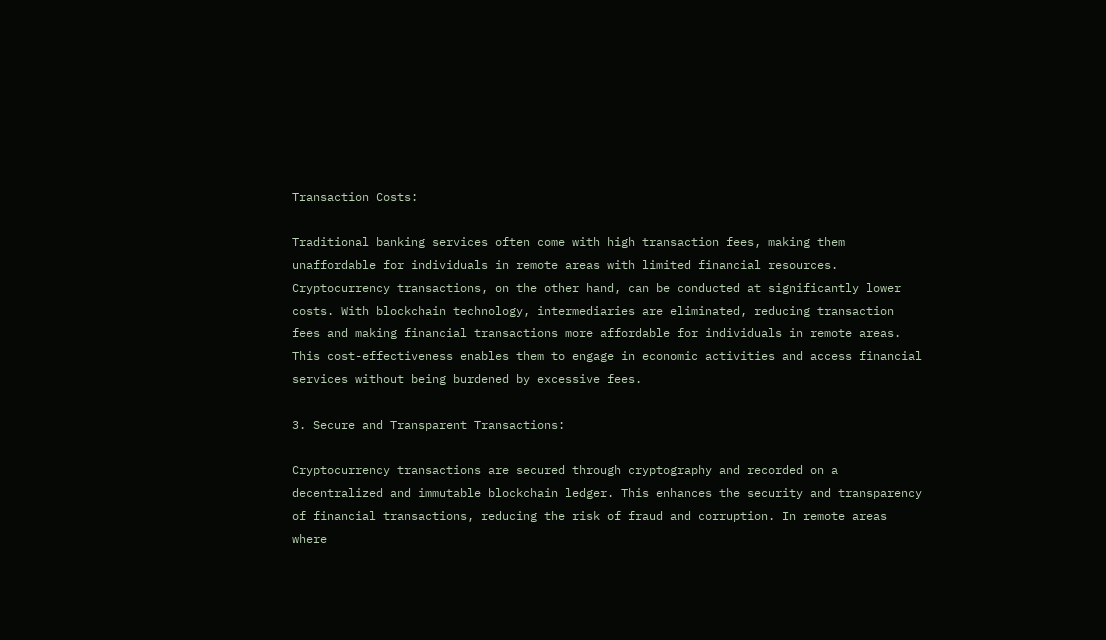Transaction Costs:

Traditional banking services often come with high transaction fees, making them unaffordable for individuals in remote areas with limited financial resources. Cryptocurrency transactions, on the other hand, can be conducted at significantly lower costs. With blockchain technology, intermediaries are eliminated, reducing transaction fees and making financial transactions more affordable for individuals in remote areas. This cost-effectiveness enables them to engage in economic activities and access financial services without being burdened by excessive fees.

3. Secure and Transparent Transactions:

Cryptocurrency transactions are secured through cryptography and recorded on a decentralized and immutable blockchain ledger. This enhances the security and transparency of financial transactions, reducing the risk of fraud and corruption. In remote areas where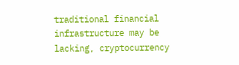traditional financial infrastructure may be lacking, cryptocurrency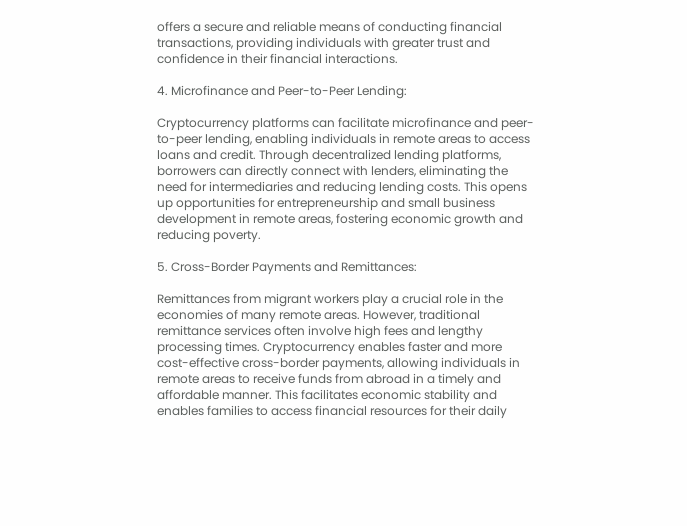offers a secure and reliable means of conducting financial transactions, providing individuals with greater trust and confidence in their financial interactions.

4. Microfinance and Peer-to-Peer Lending:

Cryptocurrency platforms can facilitate microfinance and peer-to-peer lending, enabling individuals in remote areas to access loans and credit. Through decentralized lending platforms, borrowers can directly connect with lenders, eliminating the need for intermediaries and reducing lending costs. This opens up opportunities for entrepreneurship and small business development in remote areas, fostering economic growth and reducing poverty.

5. Cross-Border Payments and Remittances:

Remittances from migrant workers play a crucial role in the economies of many remote areas. However, traditional remittance services often involve high fees and lengthy processing times. Cryptocurrency enables faster and more cost-effective cross-border payments, allowing individuals in remote areas to receive funds from abroad in a timely and affordable manner. This facilitates economic stability and enables families to access financial resources for their daily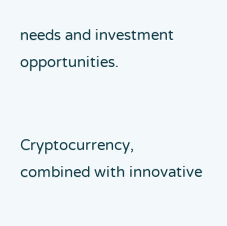needs and investment opportunities.


Cryptocurrency, combined with innovative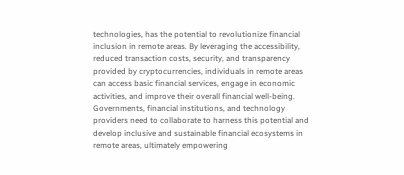technologies, has the potential to revolutionize financial inclusion in remote areas. By leveraging the accessibility, reduced transaction costs, security, and transparency provided by cryptocurrencies, individuals in remote areas can access basic financial services, engage in economic activities, and improve their overall financial well-being. Governments, financial institutions, and technology providers need to collaborate to harness this potential and develop inclusive and sustainable financial ecosystems in remote areas, ultimately empowering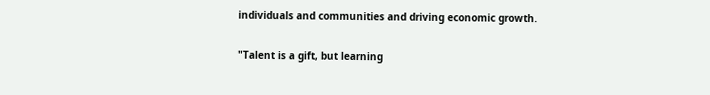individuals and communities and driving economic growth.

"Talent is a gift, but learning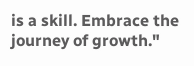is a skill. Embrace the journey of growth."